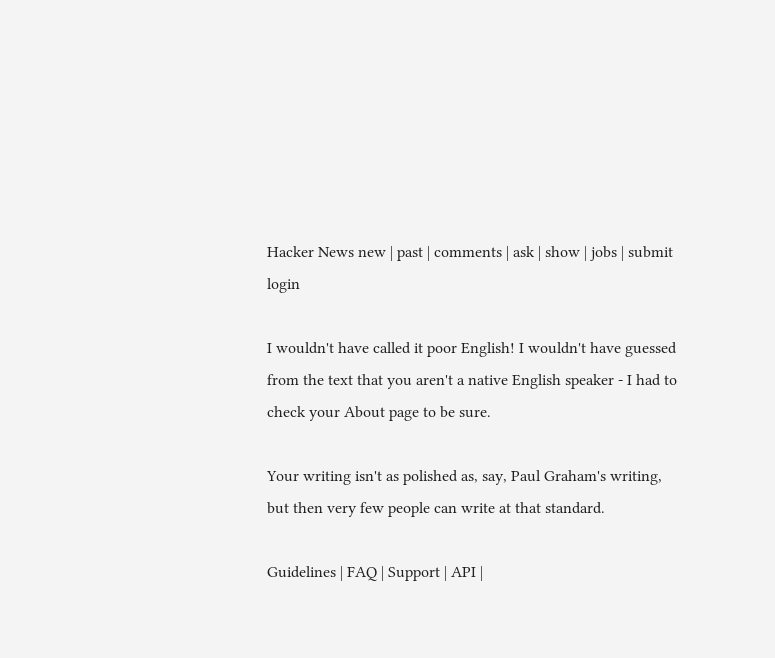Hacker News new | past | comments | ask | show | jobs | submit login

I wouldn't have called it poor English! I wouldn't have guessed from the text that you aren't a native English speaker - I had to check your About page to be sure.

Your writing isn't as polished as, say, Paul Graham's writing, but then very few people can write at that standard.

Guidelines | FAQ | Support | API |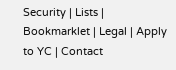Security | Lists | Bookmarklet | Legal | Apply to YC | Contact